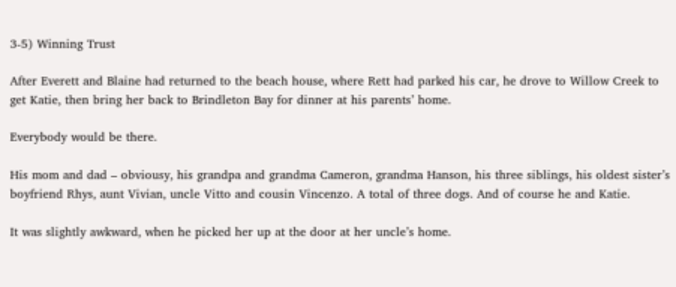3-5) Winning Trust

After Everett and Blaine had returned to the beach house, where Rett had parked his car, he drove to Willow Creek to get Katie, then bring her back to Brindleton Bay for dinner at his parents’ home.

Everybody would be there.

His mom and dad – obviousy, his grandpa and grandma Cameron, grandma Hanson, his three siblings, his oldest sister’s boyfriend Rhys, aunt Vivian, uncle Vitto and cousin Vincenzo. A total of three dogs. And of course he and Katie.

It was slightly awkward, when he picked her up at the door at her uncle’s home.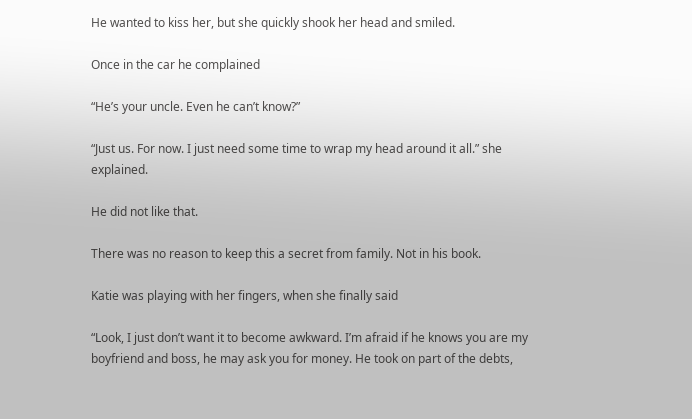He wanted to kiss her, but she quickly shook her head and smiled.

Once in the car he complained

“He’s your uncle. Even he can’t know?”

“Just us. For now. I just need some time to wrap my head around it all.” she explained.

He did not like that.

There was no reason to keep this a secret from family. Not in his book.

Katie was playing with her fingers, when she finally said

“Look, I just don’t want it to become awkward. I’m afraid if he knows you are my boyfriend and boss, he may ask you for money. He took on part of the debts,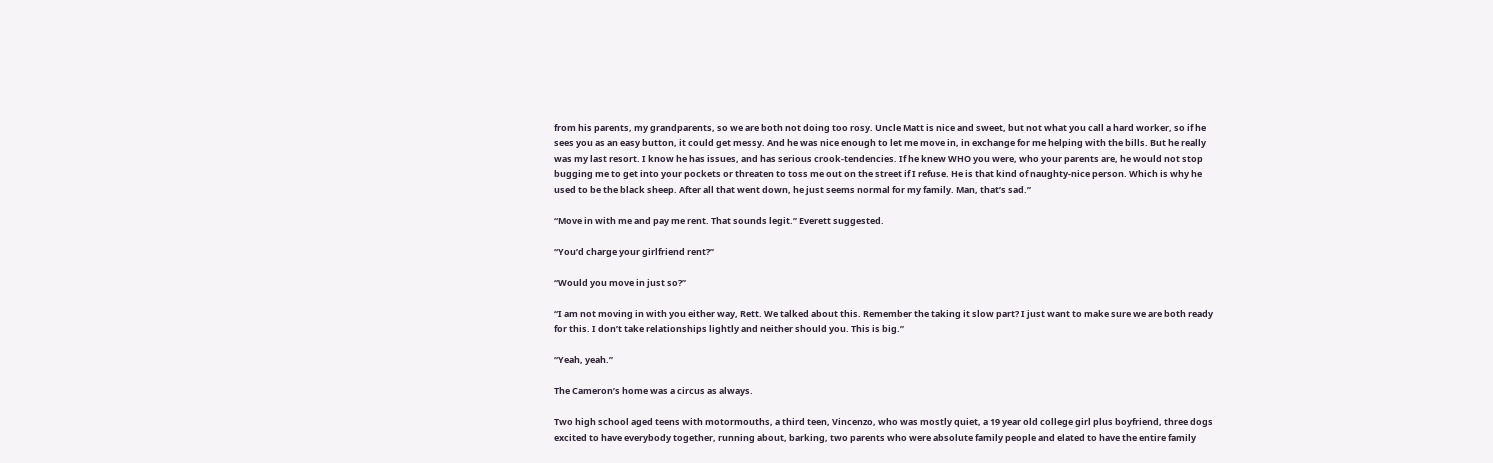from his parents, my grandparents, so we are both not doing too rosy. Uncle Matt is nice and sweet, but not what you call a hard worker, so if he sees you as an easy button, it could get messy. And he was nice enough to let me move in, in exchange for me helping with the bills. But he really was my last resort. I know he has issues, and has serious crook-tendencies. If he knew WHO you were, who your parents are, he would not stop bugging me to get into your pockets or threaten to toss me out on the street if I refuse. He is that kind of naughty-nice person. Which is why he used to be the black sheep. After all that went down, he just seems normal for my family. Man, that’s sad.”

“Move in with me and pay me rent. That sounds legit.” Everett suggested.

“You’d charge your girlfriend rent?”

“Would you move in just so?”

“I am not moving in with you either way, Rett. We talked about this. Remember the taking it slow part? I just want to make sure we are both ready for this. I don’t take relationships lightly and neither should you. This is big.”

“Yeah, yeah.”

The Cameron’s home was a circus as always.

Two high school aged teens with motormouths, a third teen, Vincenzo, who was mostly quiet, a 19 year old college girl plus boyfriend, three dogs excited to have everybody together, running about, barking, two parents who were absolute family people and elated to have the entire family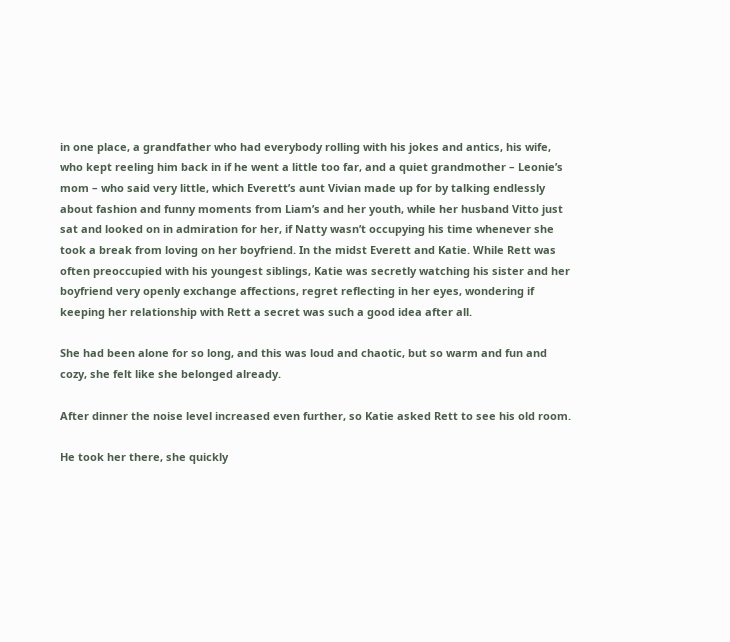in one place, a grandfather who had everybody rolling with his jokes and antics, his wife, who kept reeling him back in if he went a little too far, and a quiet grandmother – Leonie’s mom – who said very little, which Everett’s aunt Vivian made up for by talking endlessly about fashion and funny moments from Liam’s and her youth, while her husband Vitto just sat and looked on in admiration for her, if Natty wasn’t occupying his time whenever she took a break from loving on her boyfriend. In the midst Everett and Katie. While Rett was often preoccupied with his youngest siblings, Katie was secretly watching his sister and her boyfriend very openly exchange affections, regret reflecting in her eyes, wondering if keeping her relationship with Rett a secret was such a good idea after all.

She had been alone for so long, and this was loud and chaotic, but so warm and fun and cozy, she felt like she belonged already.

After dinner the noise level increased even further, so Katie asked Rett to see his old room.

He took her there, she quickly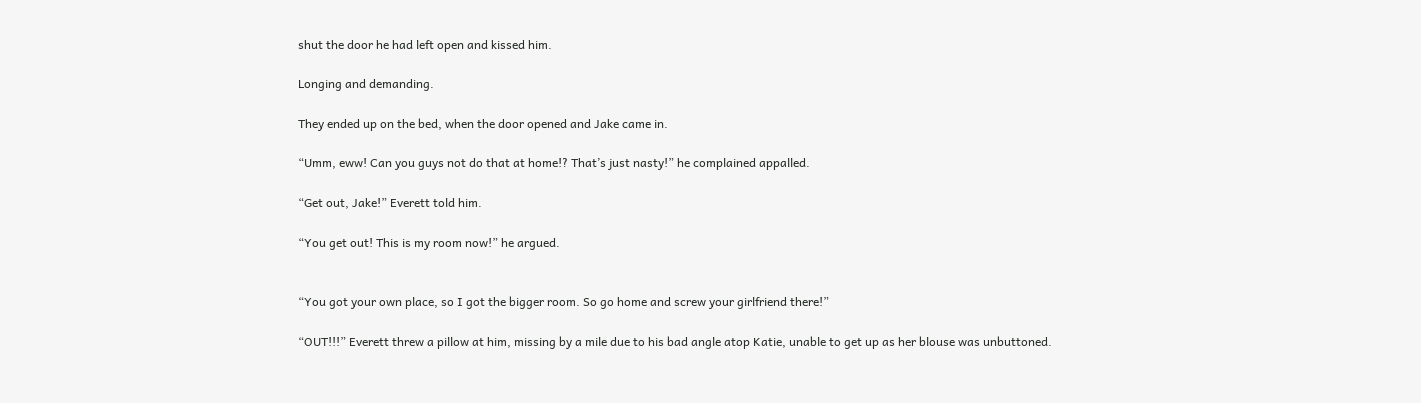shut the door he had left open and kissed him.

Longing and demanding.

They ended up on the bed, when the door opened and Jake came in.

“Umm, eww! Can you guys not do that at home!? That’s just nasty!” he complained appalled.

“Get out, Jake!” Everett told him.

“You get out! This is my room now!” he argued.


“You got your own place, so I got the bigger room. So go home and screw your girlfriend there!”

“OUT!!!” Everett threw a pillow at him, missing by a mile due to his bad angle atop Katie, unable to get up as her blouse was unbuttoned.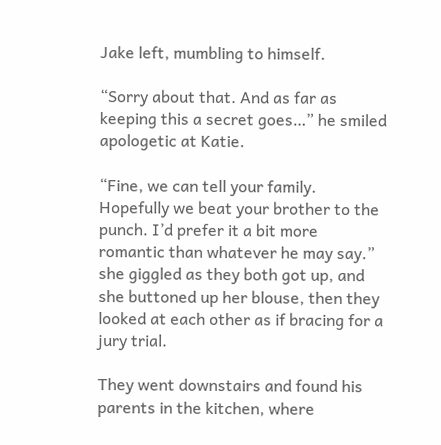Jake left, mumbling to himself.

“Sorry about that. And as far as keeping this a secret goes…” he smiled apologetic at Katie.

“Fine, we can tell your family. Hopefully we beat your brother to the punch. I’d prefer it a bit more romantic than whatever he may say.” she giggled as they both got up, and she buttoned up her blouse, then they looked at each other as if bracing for a jury trial.

They went downstairs and found his parents in the kitchen, where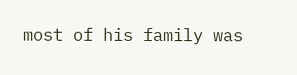most of his family was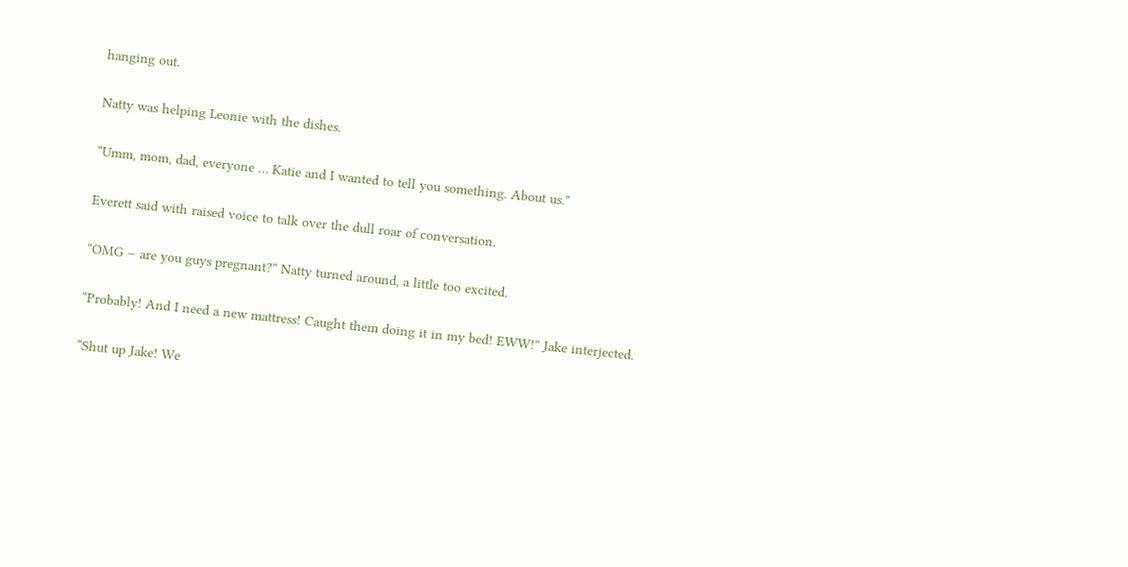hanging out.

Natty was helping Leonie with the dishes.

“Umm, mom, dad, everyone … Katie and I wanted to tell you something. About us.”

Everett said with raised voice to talk over the dull roar of conversation.

“OMG – are you guys pregnant?” Natty turned around, a little too excited.

“Probably! And I need a new mattress! Caught them doing it in my bed! EWW!” Jake interjected.

“Shut up Jake! We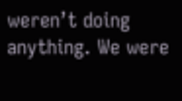weren’t doing anything. We were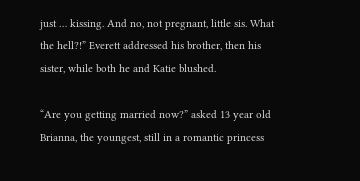just … kissing. And no, not pregnant, little sis. What the hell?!” Everett addressed his brother, then his sister, while both he and Katie blushed.

“Are you getting married now?” asked 13 year old Brianna, the youngest, still in a romantic princess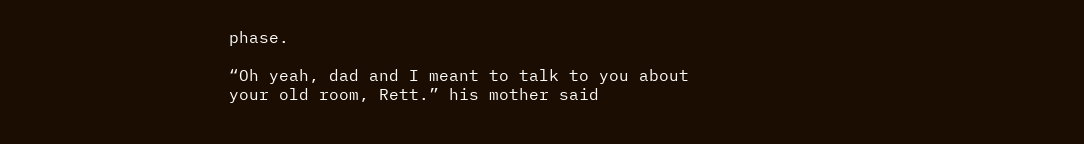phase.

“Oh yeah, dad and I meant to talk to you about your old room, Rett.” his mother said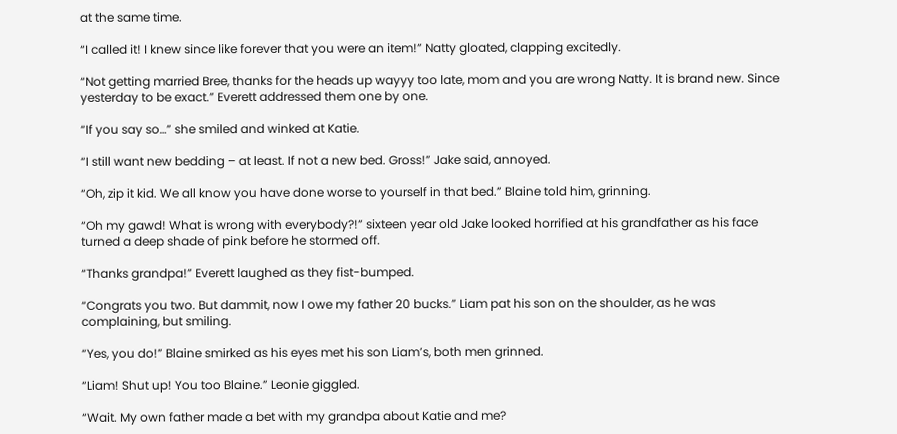at the same time.

“I called it! I knew since like forever that you were an item!” Natty gloated, clapping excitedly.

“Not getting married Bree, thanks for the heads up wayyy too late, mom and you are wrong Natty. It is brand new. Since yesterday to be exact.” Everett addressed them one by one.

“If you say so…” she smiled and winked at Katie.

“I still want new bedding – at least. If not a new bed. Gross!” Jake said, annoyed.

“Oh, zip it kid. We all know you have done worse to yourself in that bed.” Blaine told him, grinning.

“Oh my gawd! What is wrong with everybody?!” sixteen year old Jake looked horrified at his grandfather as his face turned a deep shade of pink before he stormed off.

“Thanks grandpa!” Everett laughed as they fist-bumped.

“Congrats you two. But dammit, now I owe my father 20 bucks.” Liam pat his son on the shoulder, as he was complaining, but smiling.

“Yes, you do!” Blaine smirked as his eyes met his son Liam’s, both men grinned.

“Liam! Shut up! You too Blaine.” Leonie giggled.

“Wait. My own father made a bet with my grandpa about Katie and me?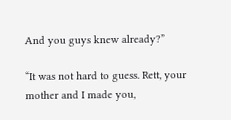And you guys knew already?”

“It was not hard to guess. Rett, your mother and I made you,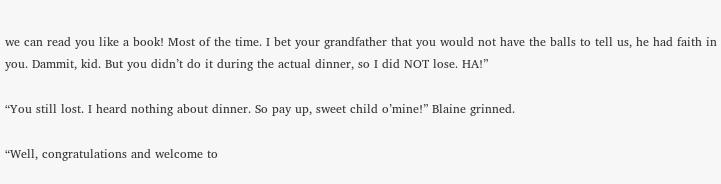we can read you like a book! Most of the time. I bet your grandfather that you would not have the balls to tell us, he had faith in you. Dammit, kid. But you didn’t do it during the actual dinner, so I did NOT lose. HA!”

“You still lost. I heard nothing about dinner. So pay up, sweet child o’mine!” Blaine grinned.

“Well, congratulations and welcome to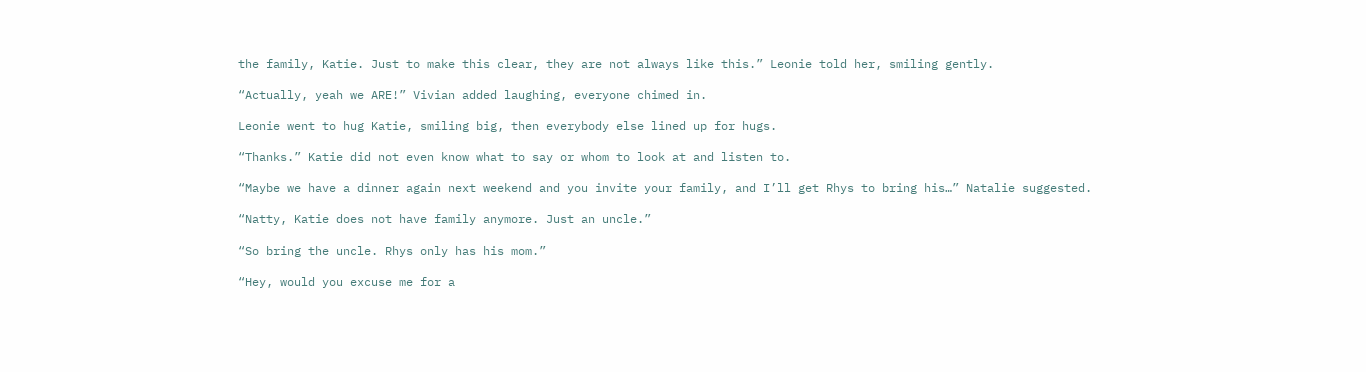the family, Katie. Just to make this clear, they are not always like this.” Leonie told her, smiling gently.

“Actually, yeah we ARE!” Vivian added laughing, everyone chimed in.

Leonie went to hug Katie, smiling big, then everybody else lined up for hugs.

“Thanks.” Katie did not even know what to say or whom to look at and listen to.

“Maybe we have a dinner again next weekend and you invite your family, and I’ll get Rhys to bring his…” Natalie suggested.

“Natty, Katie does not have family anymore. Just an uncle.”

“So bring the uncle. Rhys only has his mom.”

“Hey, would you excuse me for a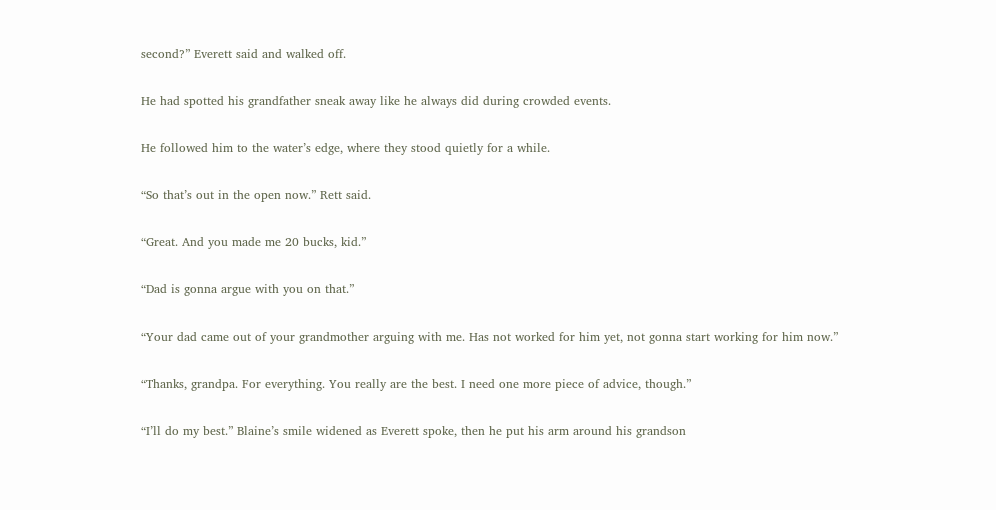second?” Everett said and walked off.

He had spotted his grandfather sneak away like he always did during crowded events.

He followed him to the water’s edge, where they stood quietly for a while.

“So that’s out in the open now.” Rett said.

“Great. And you made me 20 bucks, kid.”

“Dad is gonna argue with you on that.”

“Your dad came out of your grandmother arguing with me. Has not worked for him yet, not gonna start working for him now.”

“Thanks, grandpa. For everything. You really are the best. I need one more piece of advice, though.”

“I’ll do my best.” Blaine’s smile widened as Everett spoke, then he put his arm around his grandson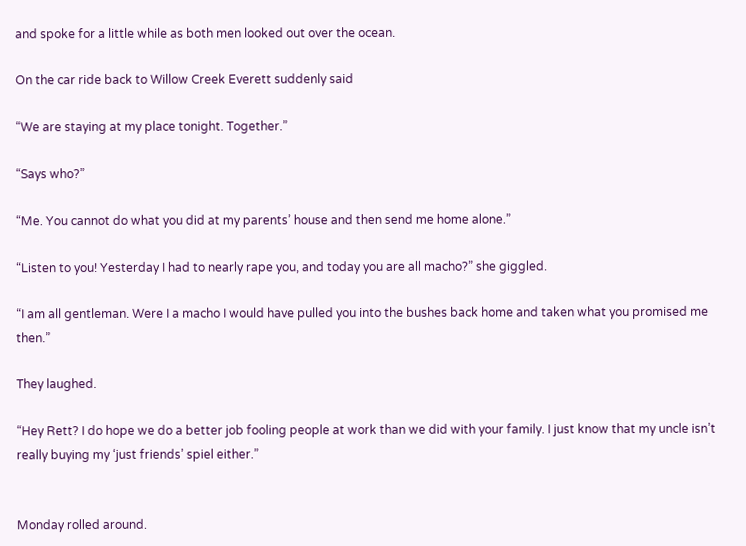and spoke for a little while as both men looked out over the ocean.

On the car ride back to Willow Creek Everett suddenly said

“We are staying at my place tonight. Together.”

“Says who?”

“Me. You cannot do what you did at my parents’ house and then send me home alone.”

“Listen to you! Yesterday I had to nearly rape you, and today you are all macho?” she giggled.

“I am all gentleman. Were I a macho I would have pulled you into the bushes back home and taken what you promised me then.”

They laughed.

“Hey Rett? I do hope we do a better job fooling people at work than we did with your family. I just know that my uncle isn’t really buying my ‘just friends’ spiel either.”


Monday rolled around.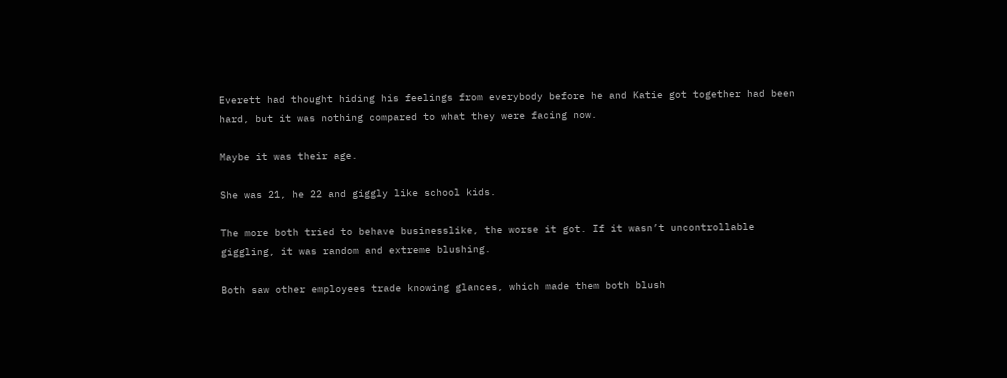Everett had thought hiding his feelings from everybody before he and Katie got together had been hard, but it was nothing compared to what they were facing now.

Maybe it was their age.

She was 21, he 22 and giggly like school kids.

The more both tried to behave businesslike, the worse it got. If it wasn’t uncontrollable giggling, it was random and extreme blushing.

Both saw other employees trade knowing glances, which made them both blush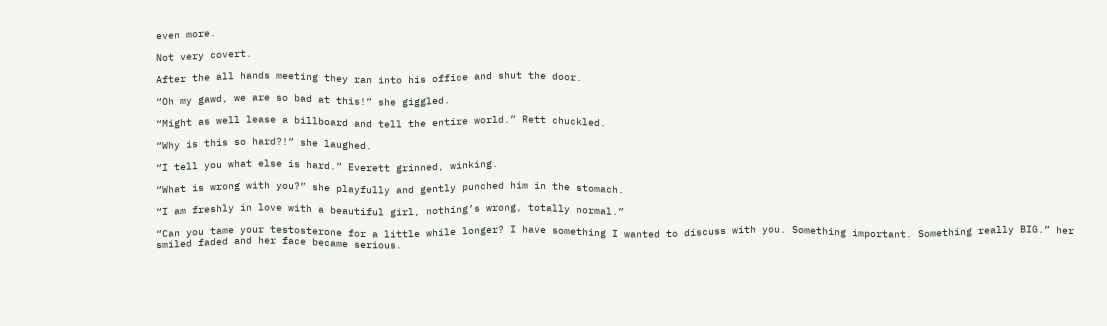even more.

Not very covert.

After the all hands meeting they ran into his office and shut the door.

“Oh my gawd, we are so bad at this!” she giggled.

“Might as well lease a billboard and tell the entire world.” Rett chuckled.

“Why is this so hard?!” she laughed.

“I tell you what else is hard.” Everett grinned, winking.

“What is wrong with you?” she playfully and gently punched him in the stomach.

“I am freshly in love with a beautiful girl, nothing’s wrong, totally normal.”

“Can you tame your testosterone for a little while longer? I have something I wanted to discuss with you. Something important. Something really BIG.” her smiled faded and her face became serious.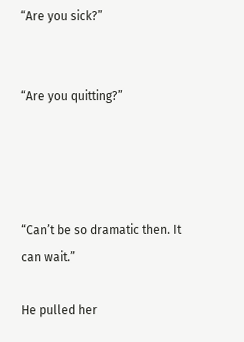“Are you sick?”


“Are you quitting?”




“Can’t be so dramatic then. It can wait.”

He pulled her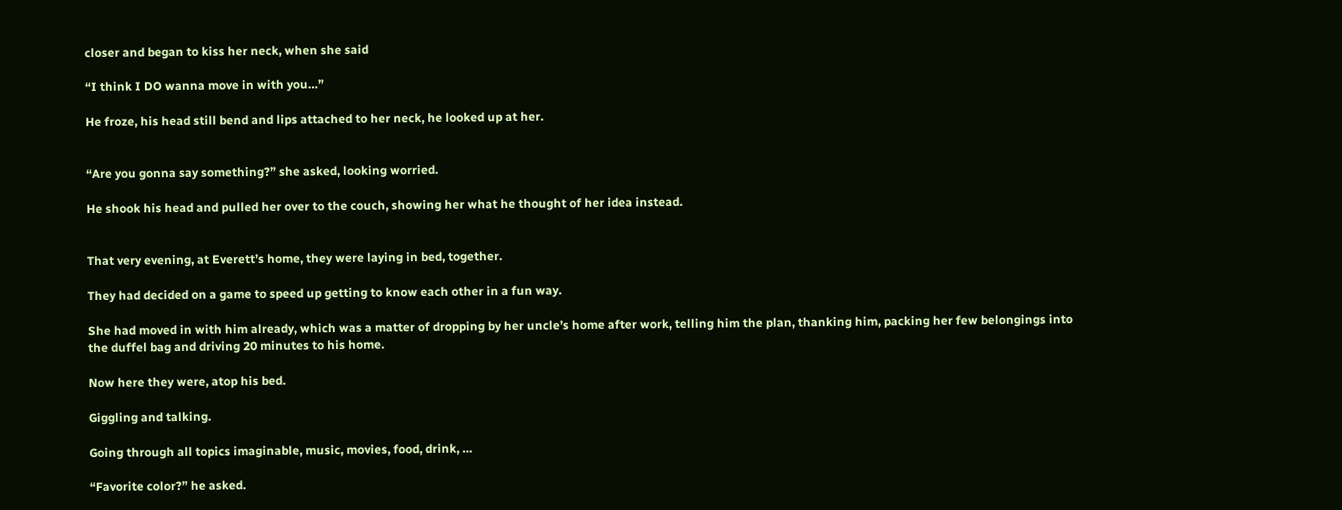closer and began to kiss her neck, when she said

“I think I DO wanna move in with you…”

He froze, his head still bend and lips attached to her neck, he looked up at her.


“Are you gonna say something?” she asked, looking worried.

He shook his head and pulled her over to the couch, showing her what he thought of her idea instead.


That very evening, at Everett’s home, they were laying in bed, together.

They had decided on a game to speed up getting to know each other in a fun way.

She had moved in with him already, which was a matter of dropping by her uncle’s home after work, telling him the plan, thanking him, packing her few belongings into the duffel bag and driving 20 minutes to his home.

Now here they were, atop his bed.

Giggling and talking.

Going through all topics imaginable, music, movies, food, drink, …

“Favorite color?” he asked.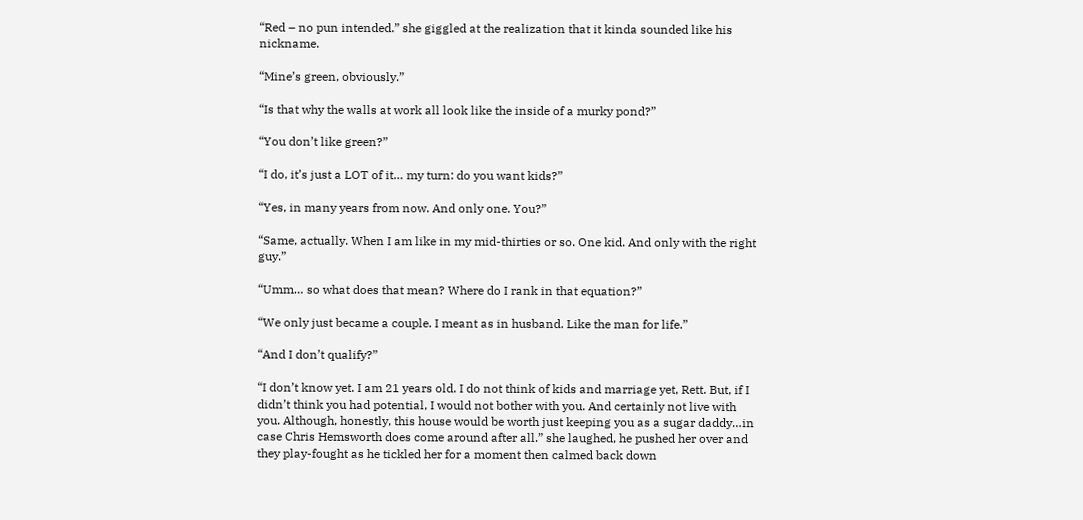“Red – no pun intended.” she giggled at the realization that it kinda sounded like his nickname.

“Mine’s green, obviously.”

“Is that why the walls at work all look like the inside of a murky pond?”

“You don’t like green?”

“I do, it’s just a LOT of it… my turn: do you want kids?”

“Yes, in many years from now. And only one. You?”

“Same, actually. When I am like in my mid-thirties or so. One kid. And only with the right guy.”

“Umm… so what does that mean? Where do I rank in that equation?”

“We only just became a couple. I meant as in husband. Like the man for life.”

“And I don’t qualify?”

“I don’t know yet. I am 21 years old. I do not think of kids and marriage yet, Rett. But, if I didn’t think you had potential, I would not bother with you. And certainly not live with you. Although, honestly, this house would be worth just keeping you as a sugar daddy…in case Chris Hemsworth does come around after all.” she laughed, he pushed her over and they play-fought as he tickled her for a moment then calmed back down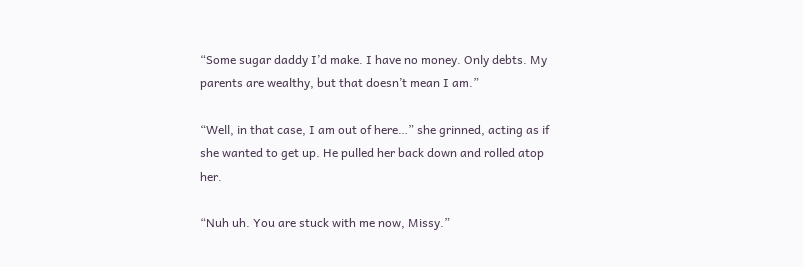“Some sugar daddy I’d make. I have no money. Only debts. My parents are wealthy, but that doesn’t mean I am.”

“Well, in that case, I am out of here…” she grinned, acting as if she wanted to get up. He pulled her back down and rolled atop her.

“Nuh uh. You are stuck with me now, Missy.”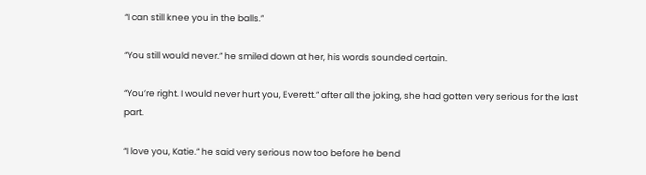“I can still knee you in the balls.”

“You still would never.” he smiled down at her, his words sounded certain.

“You’re right. I would never hurt you, Everett.” after all the joking, she had gotten very serious for the last part.

“I love you, Katie.” he said very serious now too before he bend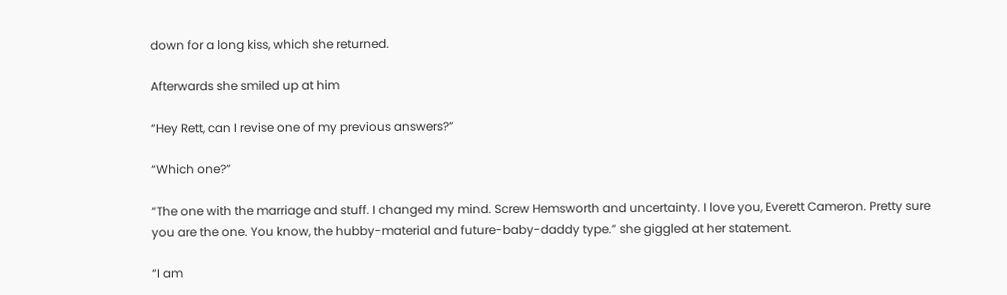down for a long kiss, which she returned.

Afterwards she smiled up at him

“Hey Rett, can I revise one of my previous answers?”

“Which one?”

“The one with the marriage and stuff. I changed my mind. Screw Hemsworth and uncertainty. I love you, Everett Cameron. Pretty sure you are the one. You know, the hubby-material and future-baby-daddy type.” she giggled at her statement.

“I am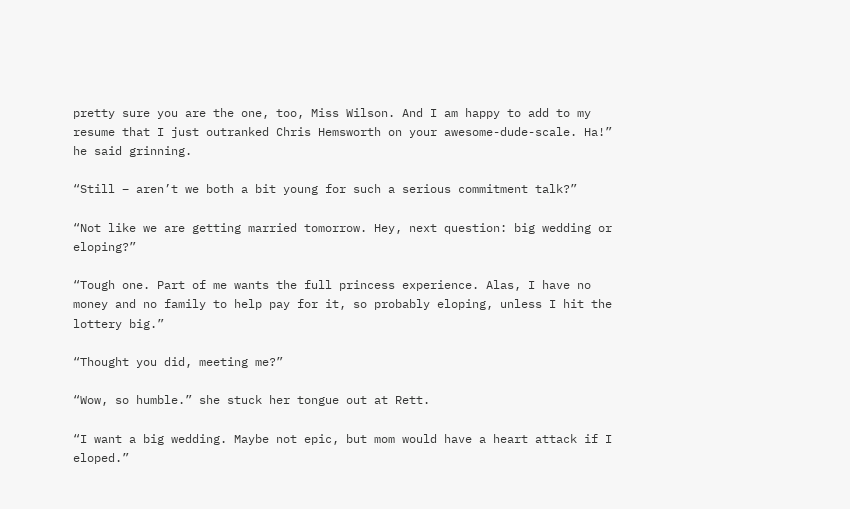pretty sure you are the one, too, Miss Wilson. And I am happy to add to my resume that I just outranked Chris Hemsworth on your awesome-dude-scale. Ha!” he said grinning.

“Still – aren’t we both a bit young for such a serious commitment talk?”

“Not like we are getting married tomorrow. Hey, next question: big wedding or eloping?”

“Tough one. Part of me wants the full princess experience. Alas, I have no money and no family to help pay for it, so probably eloping, unless I hit the lottery big.”

“Thought you did, meeting me?”

“Wow, so humble.” she stuck her tongue out at Rett.

“I want a big wedding. Maybe not epic, but mom would have a heart attack if I eloped.”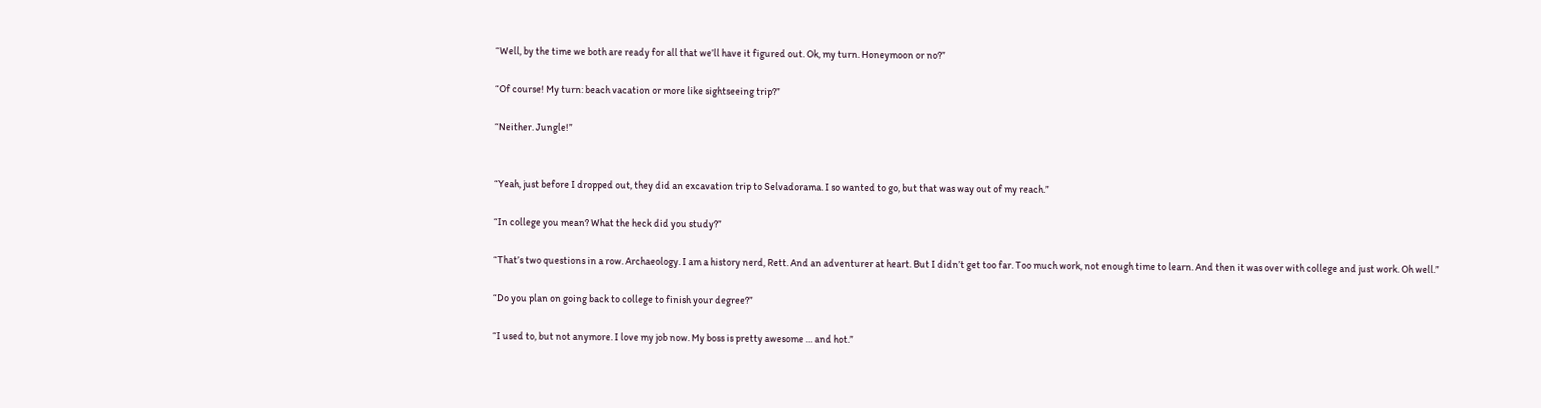“Well, by the time we both are ready for all that we’ll have it figured out. Ok, my turn. Honeymoon or no?”

“Of course! My turn: beach vacation or more like sightseeing trip?”

“Neither. Jungle!”


“Yeah, just before I dropped out, they did an excavation trip to Selvadorama. I so wanted to go, but that was way out of my reach.”

“In college you mean? What the heck did you study?”

“That’s two questions in a row. Archaeology. I am a history nerd, Rett. And an adventurer at heart. But I didn’t get too far. Too much work, not enough time to learn. And then it was over with college and just work. Oh well.”

“Do you plan on going back to college to finish your degree?”

“I used to, but not anymore. I love my job now. My boss is pretty awesome … and hot.”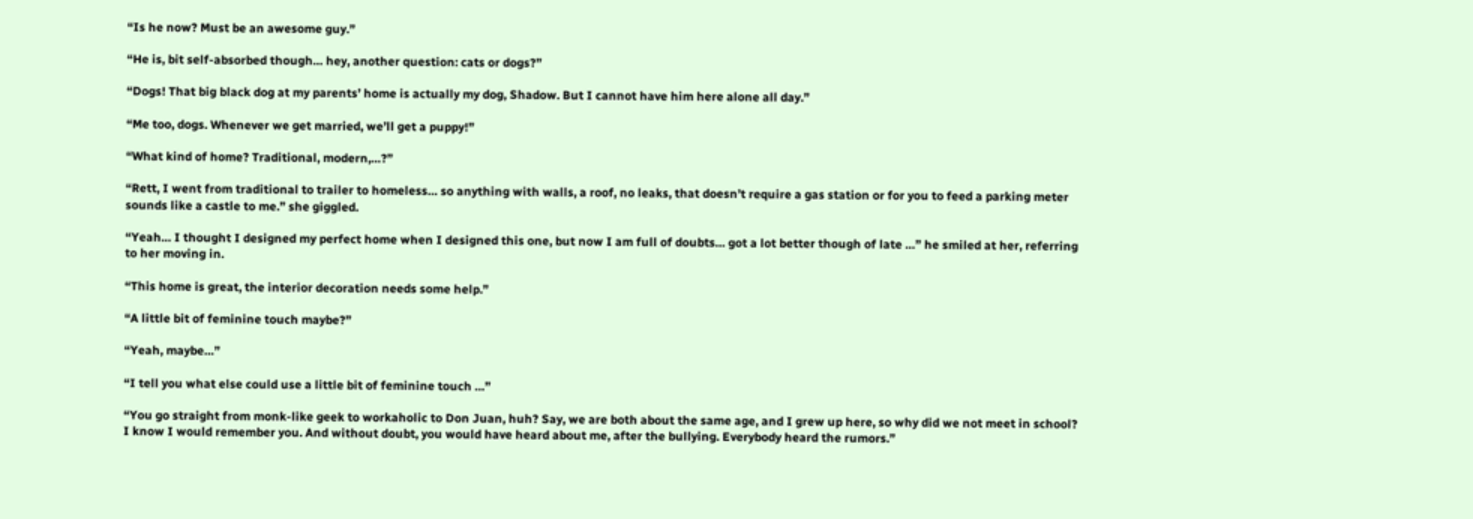“Is he now? Must be an awesome guy.”

“He is, bit self-absorbed though… hey, another question: cats or dogs?”

“Dogs! That big black dog at my parents’ home is actually my dog, Shadow. But I cannot have him here alone all day.”

“Me too, dogs. Whenever we get married, we’ll get a puppy!”

“What kind of home? Traditional, modern,…?”

“Rett, I went from traditional to trailer to homeless… so anything with walls, a roof, no leaks, that doesn’t require a gas station or for you to feed a parking meter sounds like a castle to me.” she giggled.

“Yeah… I thought I designed my perfect home when I designed this one, but now I am full of doubts… got a lot better though of late …” he smiled at her, referring to her moving in.

“This home is great, the interior decoration needs some help.”

“A little bit of feminine touch maybe?”

“Yeah, maybe…”

“I tell you what else could use a little bit of feminine touch …”

“You go straight from monk-like geek to workaholic to Don Juan, huh? Say, we are both about the same age, and I grew up here, so why did we not meet in school? I know I would remember you. And without doubt, you would have heard about me, after the bullying. Everybody heard the rumors.”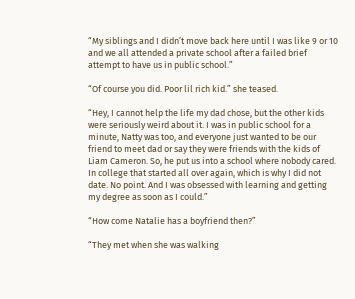“My siblings and I didn’t move back here until I was like 9 or 10  and we all attended a private school after a failed brief attempt to have us in public school.”

“Of course you did. Poor lil rich kid.” she teased.

“Hey, I cannot help the life my dad chose, but the other kids were seriously weird about it. I was in public school for a minute, Natty was too, and everyone just wanted to be our friend to meet dad or say they were friends with the kids of Liam Cameron. So, he put us into a school where nobody cared. In college that started all over again, which is why I did not date. No point. And I was obsessed with learning and getting my degree as soon as I could.”

“How come Natalie has a boyfriend then?”

“They met when she was walking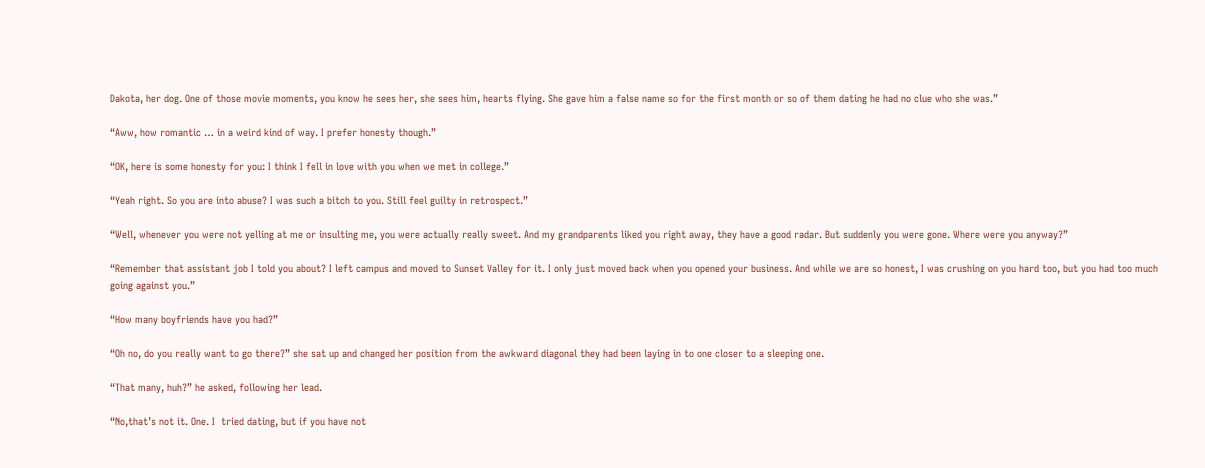Dakota, her dog. One of those movie moments, you know he sees her, she sees him, hearts flying. She gave him a false name so for the first month or so of them dating he had no clue who she was.”

“Aww, how romantic … in a weird kind of way. I prefer honesty though.”

“OK, here is some honesty for you: I think I fell in love with you when we met in college.”

“Yeah right. So you are into abuse? I was such a bitch to you. Still feel guilty in retrospect.”

“Well, whenever you were not yelling at me or insulting me, you were actually really sweet. And my grandparents liked you right away, they have a good radar. But suddenly you were gone. Where were you anyway?”

“Remember that assistant job I told you about? I left campus and moved to Sunset Valley for it. I only just moved back when you opened your business. And while we are so honest, I was crushing on you hard too, but you had too much going against you.”

“How many boyfriends have you had?”

“Oh no, do you really want to go there?” she sat up and changed her position from the awkward diagonal they had been laying in to one closer to a sleeping one.

“That many, huh?” he asked, following her lead.

“No,that’s not it. One. I  tried dating, but if you have not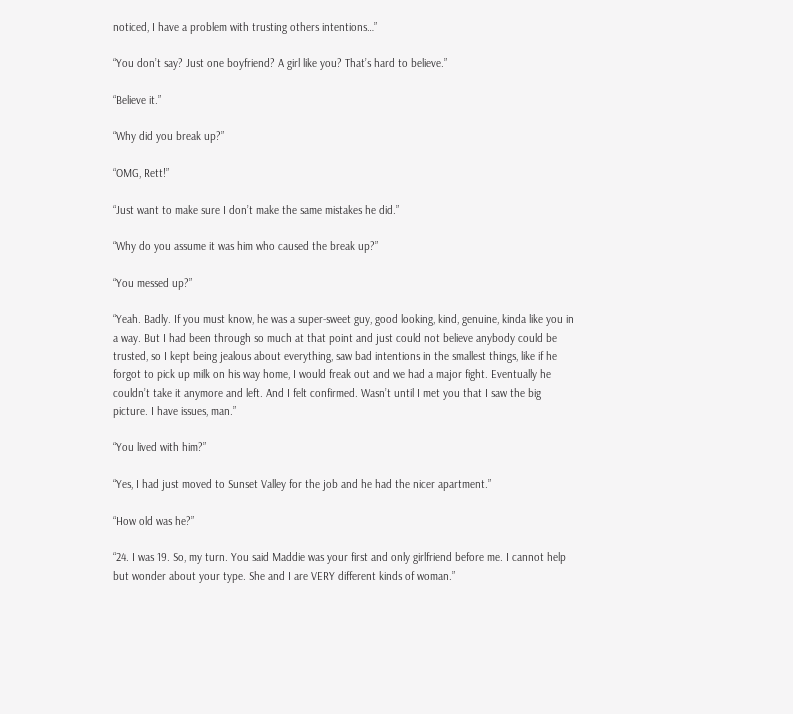noticed, I have a problem with trusting others intentions…”

“You don’t say? Just one boyfriend? A girl like you? That’s hard to believe.”

“Believe it.”

“Why did you break up?”

“OMG, Rett!”

“Just want to make sure I don’t make the same mistakes he did.”

“Why do you assume it was him who caused the break up?”

“You messed up?”

“Yeah. Badly. If you must know, he was a super-sweet guy, good looking, kind, genuine, kinda like you in a way. But I had been through so much at that point and just could not believe anybody could be trusted, so I kept being jealous about everything, saw bad intentions in the smallest things, like if he forgot to pick up milk on his way home, I would freak out and we had a major fight. Eventually he couldn’t take it anymore and left. And I felt confirmed. Wasn’t until I met you that I saw the big picture. I have issues, man.”

“You lived with him?”

“Yes, I had just moved to Sunset Valley for the job and he had the nicer apartment.”

“How old was he?”

“24. I was 19. So, my turn. You said Maddie was your first and only girlfriend before me. I cannot help but wonder about your type. She and I are VERY different kinds of woman.”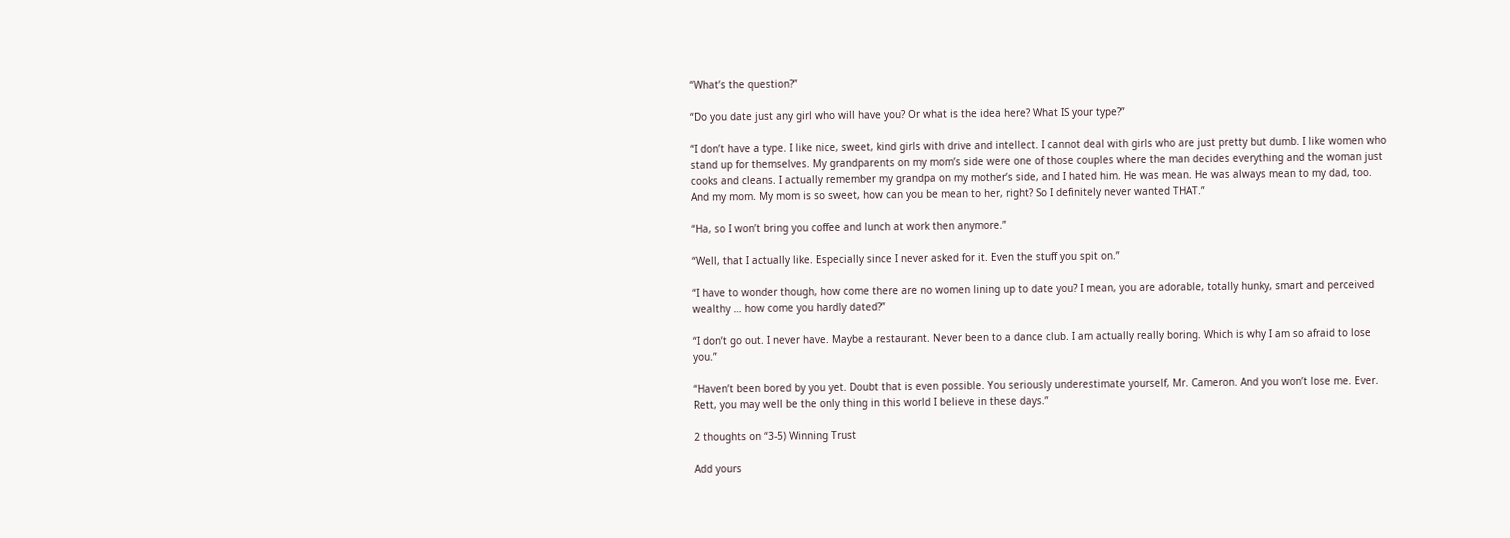“What’s the question?”

“Do you date just any girl who will have you? Or what is the idea here? What IS your type?”

“I don’t have a type. I like nice, sweet, kind girls with drive and intellect. I cannot deal with girls who are just pretty but dumb. I like women who stand up for themselves. My grandparents on my mom’s side were one of those couples where the man decides everything and the woman just cooks and cleans. I actually remember my grandpa on my mother’s side, and I hated him. He was mean. He was always mean to my dad, too. And my mom. My mom is so sweet, how can you be mean to her, right? So I definitely never wanted THAT.”

“Ha, so I won’t bring you coffee and lunch at work then anymore.”

“Well, that I actually like. Especially since I never asked for it. Even the stuff you spit on.”

“I have to wonder though, how come there are no women lining up to date you? I mean, you are adorable, totally hunky, smart and perceived wealthy … how come you hardly dated?”

“I don’t go out. I never have. Maybe a restaurant. Never been to a dance club. I am actually really boring. Which is why I am so afraid to lose you.”

“Haven’t been bored by you yet. Doubt that is even possible. You seriously underestimate yourself, Mr. Cameron. And you won’t lose me. Ever. Rett, you may well be the only thing in this world I believe in these days.”

2 thoughts on “3-5) Winning Trust

Add yours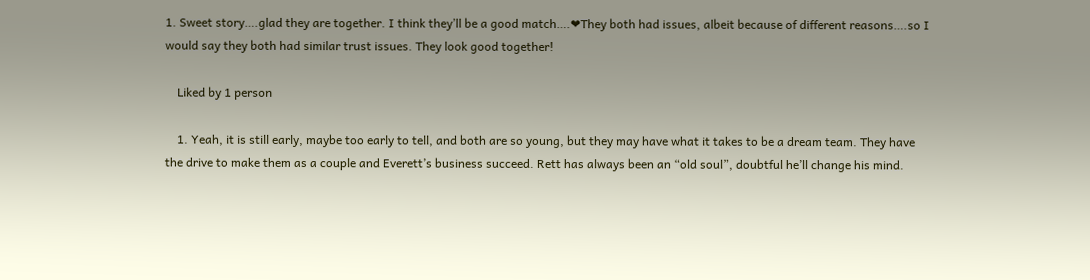1. Sweet story….glad they are together. I think they’ll be a good match….❤They both had issues, albeit because of different reasons….so I would say they both had similar trust issues. They look good together!

    Liked by 1 person

    1. Yeah, it is still early, maybe too early to tell, and both are so young, but they may have what it takes to be a dream team. They have the drive to make them as a couple and Everett’s business succeed. Rett has always been an “old soul”, doubtful he’ll change his mind.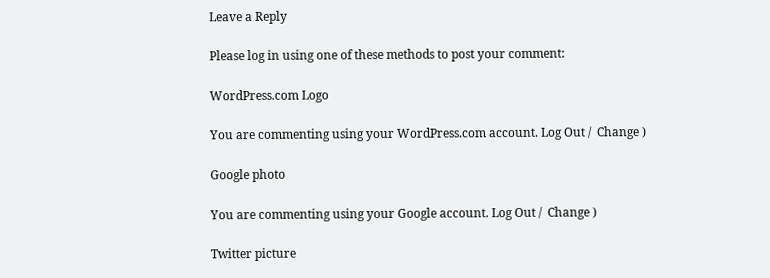Leave a Reply

Please log in using one of these methods to post your comment:

WordPress.com Logo

You are commenting using your WordPress.com account. Log Out /  Change )

Google photo

You are commenting using your Google account. Log Out /  Change )

Twitter picture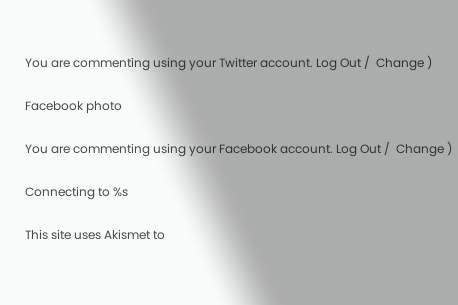You are commenting using your Twitter account. Log Out /  Change )

Facebook photo

You are commenting using your Facebook account. Log Out /  Change )

Connecting to %s

This site uses Akismet to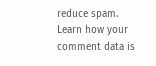reduce spam. Learn how your comment data is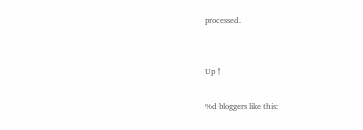processed.


Up ↑

%d bloggers like this: